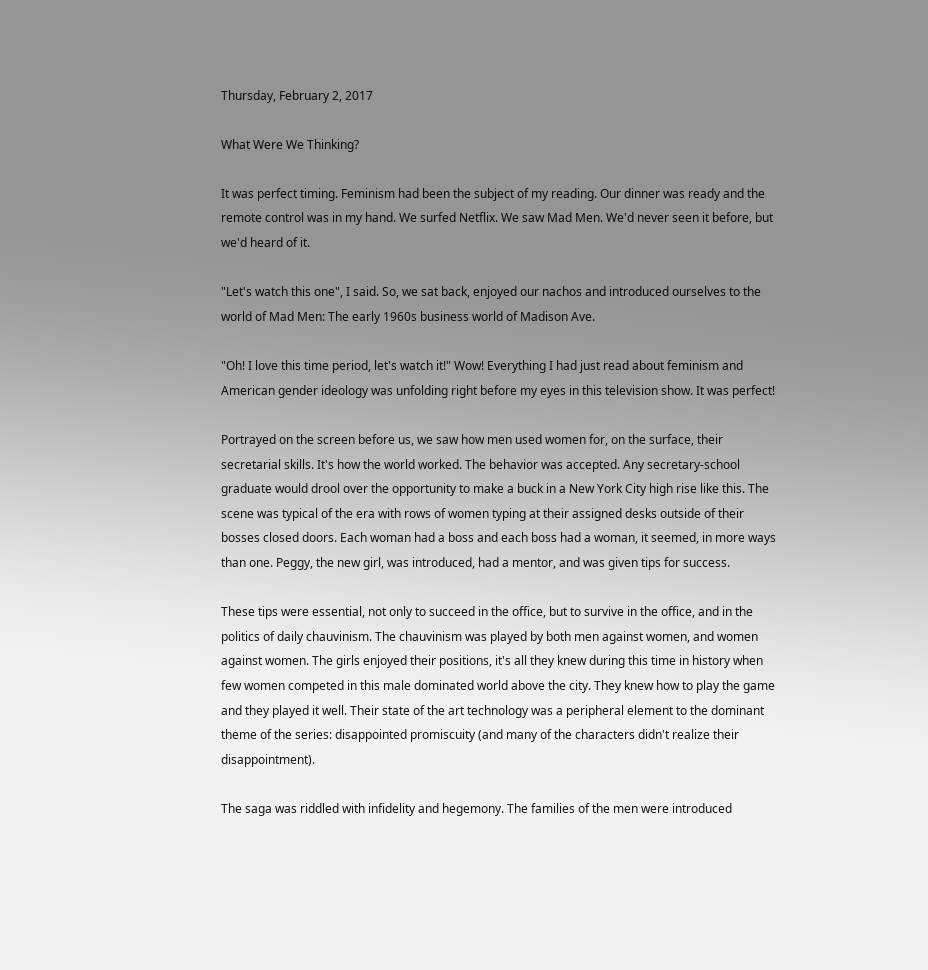Thursday, February 2, 2017

What Were We Thinking?

It was perfect timing. Feminism had been the subject of my reading. Our dinner was ready and the remote control was in my hand. We surfed Netflix. We saw Mad Men. We'd never seen it before, but we'd heard of it.

"Let's watch this one", I said. So, we sat back, enjoyed our nachos and introduced ourselves to the world of Mad Men: The early 1960s business world of Madison Ave.

"Oh! I love this time period, let's watch it!" Wow! Everything I had just read about feminism and American gender ideology was unfolding right before my eyes in this television show. It was perfect!

Portrayed on the screen before us, we saw how men used women for, on the surface, their secretarial skills. It's how the world worked. The behavior was accepted. Any secretary-school graduate would drool over the opportunity to make a buck in a New York City high rise like this. The scene was typical of the era with rows of women typing at their assigned desks outside of their bosses closed doors. Each woman had a boss and each boss had a woman, it seemed, in more ways than one. Peggy, the new girl, was introduced, had a mentor, and was given tips for success.

These tips were essential, not only to succeed in the office, but to survive in the office, and in the politics of daily chauvinism. The chauvinism was played by both men against women, and women against women. The girls enjoyed their positions, it's all they knew during this time in history when few women competed in this male dominated world above the city. They knew how to play the game and they played it well. Their state of the art technology was a peripheral element to the dominant theme of the series: disappointed promiscuity (and many of the characters didn't realize their disappointment).

The saga was riddled with infidelity and hegemony. The families of the men were introduced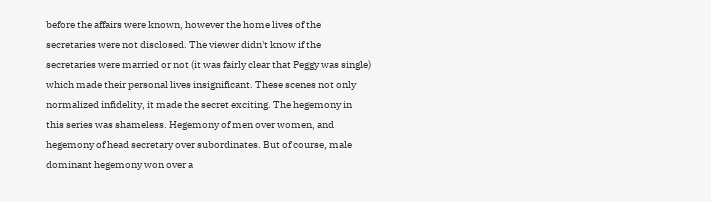before the affairs were known, however the home lives of the secretaries were not disclosed. The viewer didn't know if the secretaries were married or not (it was fairly clear that Peggy was single) which made their personal lives insignificant. These scenes not only normalized infidelity, it made the secret exciting. The hegemony in this series was shameless. Hegemony of men over women, and hegemony of head secretary over subordinates. But of course, male dominant hegemony won over a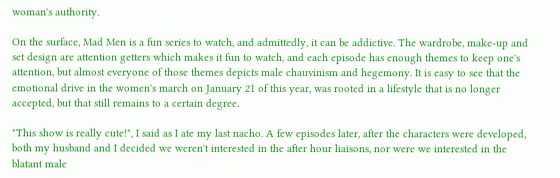woman's authority.

On the surface, Mad Men is a fun series to watch, and admittedly, it can be addictive. The wardrobe, make-up and set design are attention getters which makes it fun to watch, and each episode has enough themes to keep one's attention, but almost everyone of those themes depicts male chauvinism and hegemony. It is easy to see that the emotional drive in the women's march on January 21 of this year, was rooted in a lifestyle that is no longer accepted, but that still remains to a certain degree.

"This show is really cute!", I said as I ate my last nacho. A few episodes later, after the characters were developed, both my husband and I decided we weren't interested in the after hour liaisons, nor were we interested in the blatant male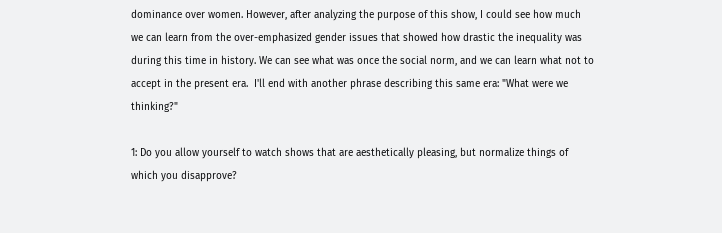dominance over women. However, after analyzing the purpose of this show, I could see how much we can learn from the over-emphasized gender issues that showed how drastic the inequality was during this time in history. We can see what was once the social norm, and we can learn what not to accept in the present era.  I'll end with another phrase describing this same era: "What were we thinking?"

1: Do you allow yourself to watch shows that are aesthetically pleasing, but normalize things of which you disapprove?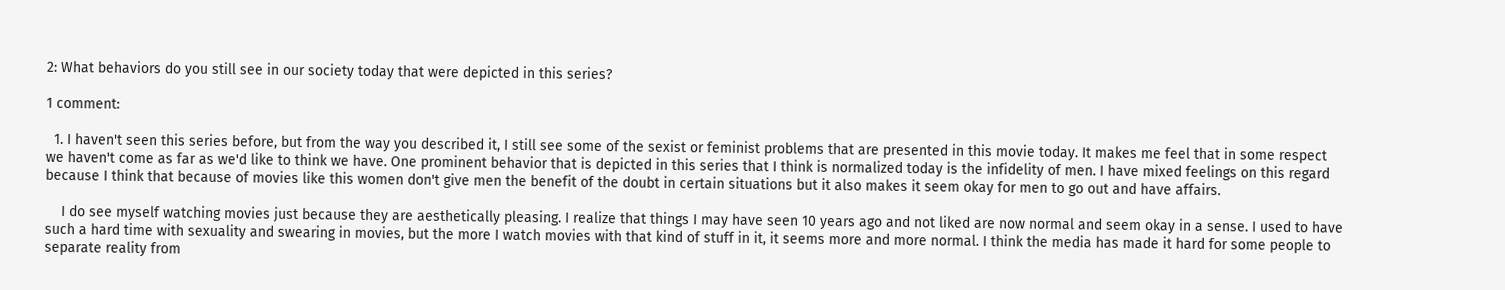2: What behaviors do you still see in our society today that were depicted in this series?

1 comment:

  1. I haven't seen this series before, but from the way you described it, I still see some of the sexist or feminist problems that are presented in this movie today. It makes me feel that in some respect we haven't come as far as we'd like to think we have. One prominent behavior that is depicted in this series that I think is normalized today is the infidelity of men. I have mixed feelings on this regard because I think that because of movies like this women don't give men the benefit of the doubt in certain situations but it also makes it seem okay for men to go out and have affairs.

    I do see myself watching movies just because they are aesthetically pleasing. I realize that things I may have seen 10 years ago and not liked are now normal and seem okay in a sense. I used to have such a hard time with sexuality and swearing in movies, but the more I watch movies with that kind of stuff in it, it seems more and more normal. I think the media has made it hard for some people to separate reality from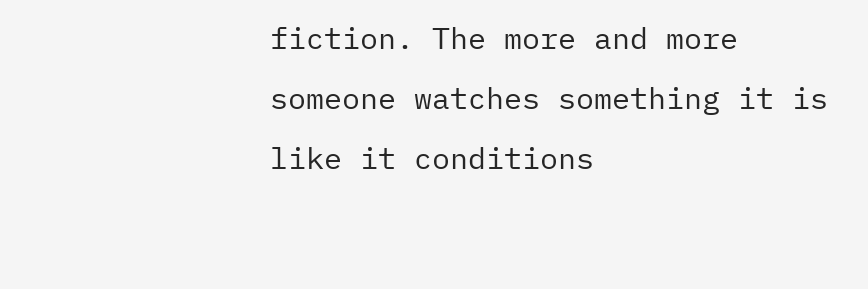fiction. The more and more someone watches something it is like it conditions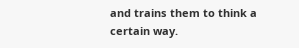and trains them to think a certain way.